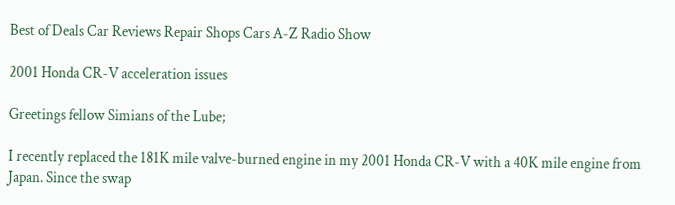Best of Deals Car Reviews Repair Shops Cars A-Z Radio Show

2001 Honda CR-V acceleration issues

Greetings fellow Simians of the Lube;

I recently replaced the 181K mile valve-burned engine in my 2001 Honda CR-V with a 40K mile engine from Japan. Since the swap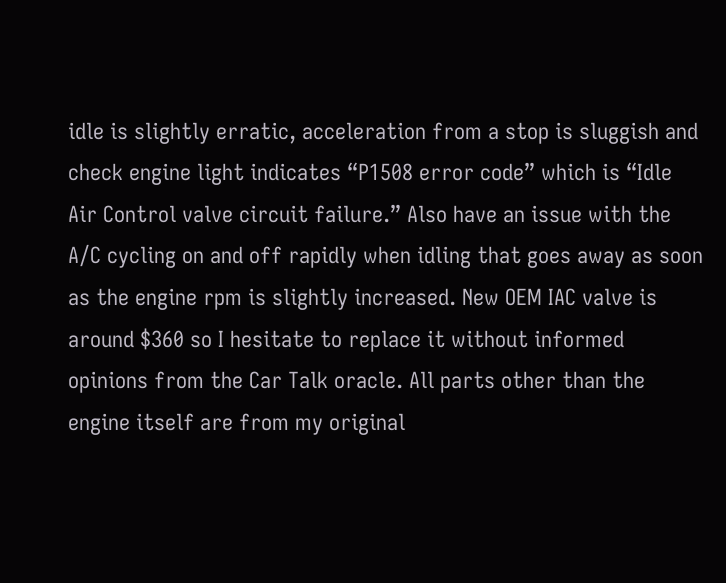idle is slightly erratic, acceleration from a stop is sluggish and check engine light indicates “P1508 error code” which is “Idle Air Control valve circuit failure.” Also have an issue with the A/C cycling on and off rapidly when idling that goes away as soon as the engine rpm is slightly increased. New OEM IAC valve is around $360 so I hesitate to replace it without informed opinions from the Car Talk oracle. All parts other than the engine itself are from my original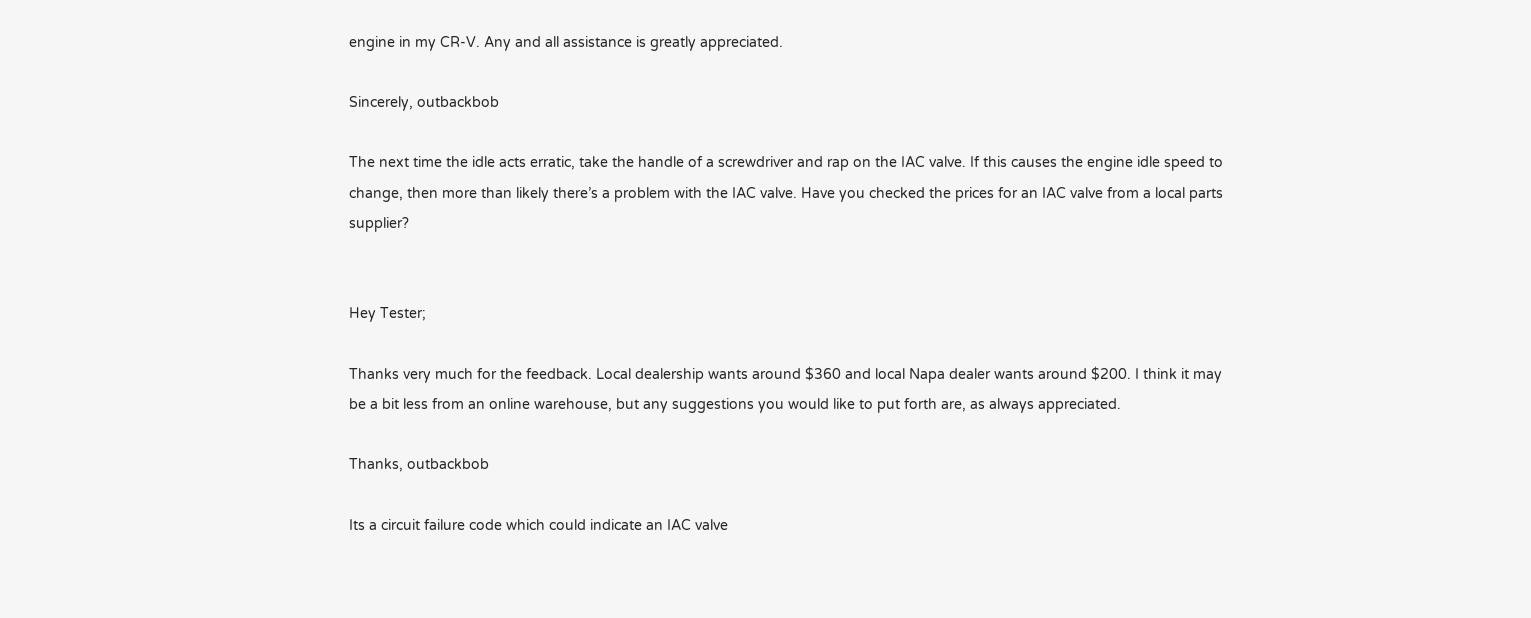engine in my CR-V. Any and all assistance is greatly appreciated.

Sincerely, outbackbob

The next time the idle acts erratic, take the handle of a screwdriver and rap on the IAC valve. If this causes the engine idle speed to change, then more than likely there’s a problem with the IAC valve. Have you checked the prices for an IAC valve from a local parts supplier?


Hey Tester;

Thanks very much for the feedback. Local dealership wants around $360 and local Napa dealer wants around $200. I think it may be a bit less from an online warehouse, but any suggestions you would like to put forth are, as always appreciated.

Thanks, outbackbob

Its a circuit failure code which could indicate an IAC valve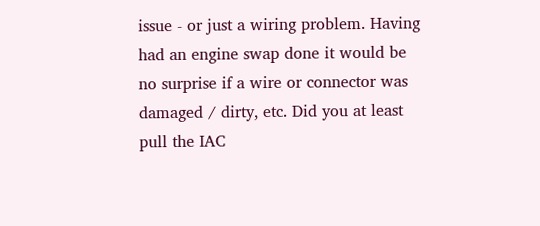issue - or just a wiring problem. Having had an engine swap done it would be no surprise if a wire or connector was damaged / dirty, etc. Did you at least pull the IAC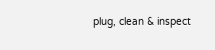plug, clean & inspect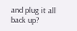and plug it all back up?